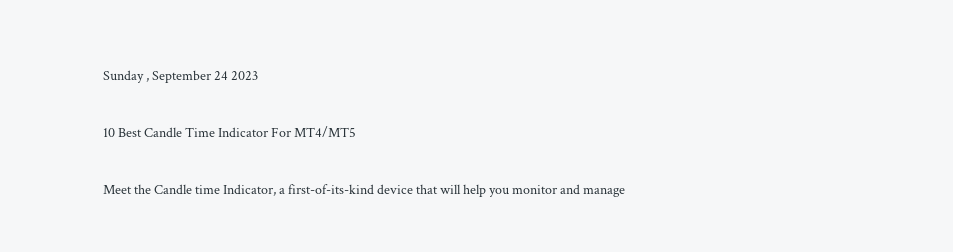Sunday , September 24 2023

10 Best Candle Time Indicator For MT4/MT5

Meet the Candle time Indicator, a first-of-its-kind device that will help you monitor and manage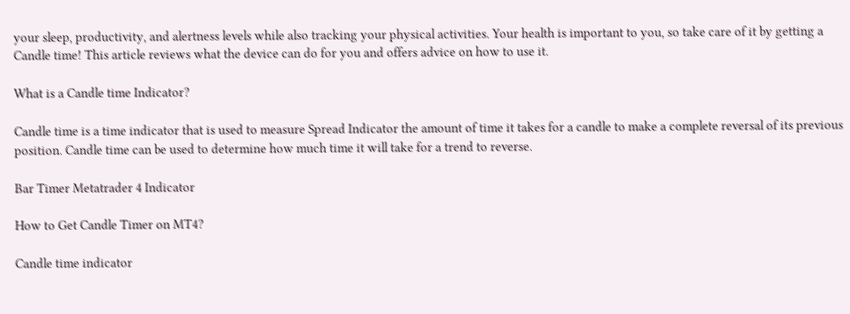your sleep, productivity, and alertness levels while also tracking your physical activities. Your health is important to you, so take care of it by getting a Candle time! This article reviews what the device can do for you and offers advice on how to use it.

What is a Candle time Indicator?

Candle time is a time indicator that is used to measure Spread Indicator the amount of time it takes for a candle to make a complete reversal of its previous position. Candle time can be used to determine how much time it will take for a trend to reverse.

Bar Timer Metatrader 4 Indicator

How to Get Candle Timer on MT4?

Candle time indicator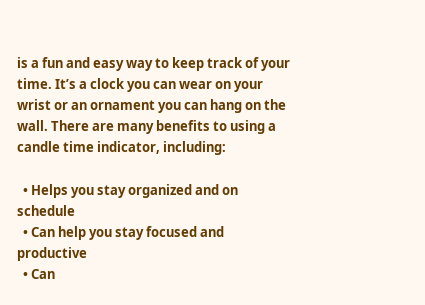is a fun and easy way to keep track of your time. It’s a clock you can wear on your wrist or an ornament you can hang on the wall. There are many benefits to using a candle time indicator, including:

  • Helps you stay organized and on schedule
  • Can help you stay focused and productive
  • Can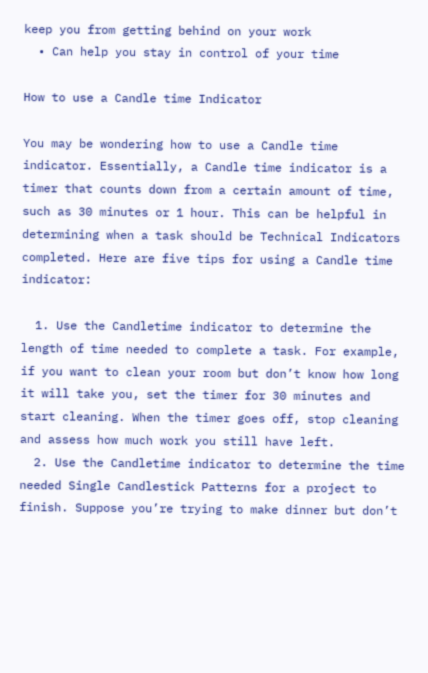keep you from getting behind on your work
  • Can help you stay in control of your time

How to use a Candle time Indicator

You may be wondering how to use a Candle time indicator. Essentially, a Candle time indicator is a timer that counts down from a certain amount of time, such as 30 minutes or 1 hour. This can be helpful in determining when a task should be Technical Indicators completed. Here are five tips for using a Candle time indicator:

  1. Use the Candletime indicator to determine the length of time needed to complete a task. For example, if you want to clean your room but don’t know how long it will take you, set the timer for 30 minutes and start cleaning. When the timer goes off, stop cleaning and assess how much work you still have left.
  2. Use the Candletime indicator to determine the time needed Single Candlestick Patterns for a project to finish. Suppose you’re trying to make dinner but don’t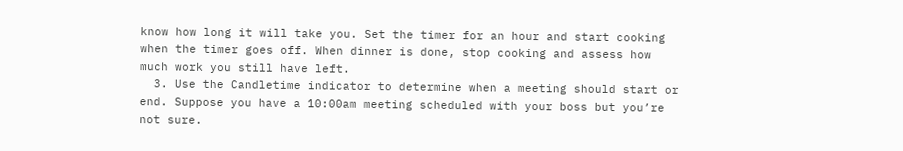know how long it will take you. Set the timer for an hour and start cooking when the timer goes off. When dinner is done, stop cooking and assess how much work you still have left.
  3. Use the Candletime indicator to determine when a meeting should start or end. Suppose you have a 10:00am meeting scheduled with your boss but you’re not sure.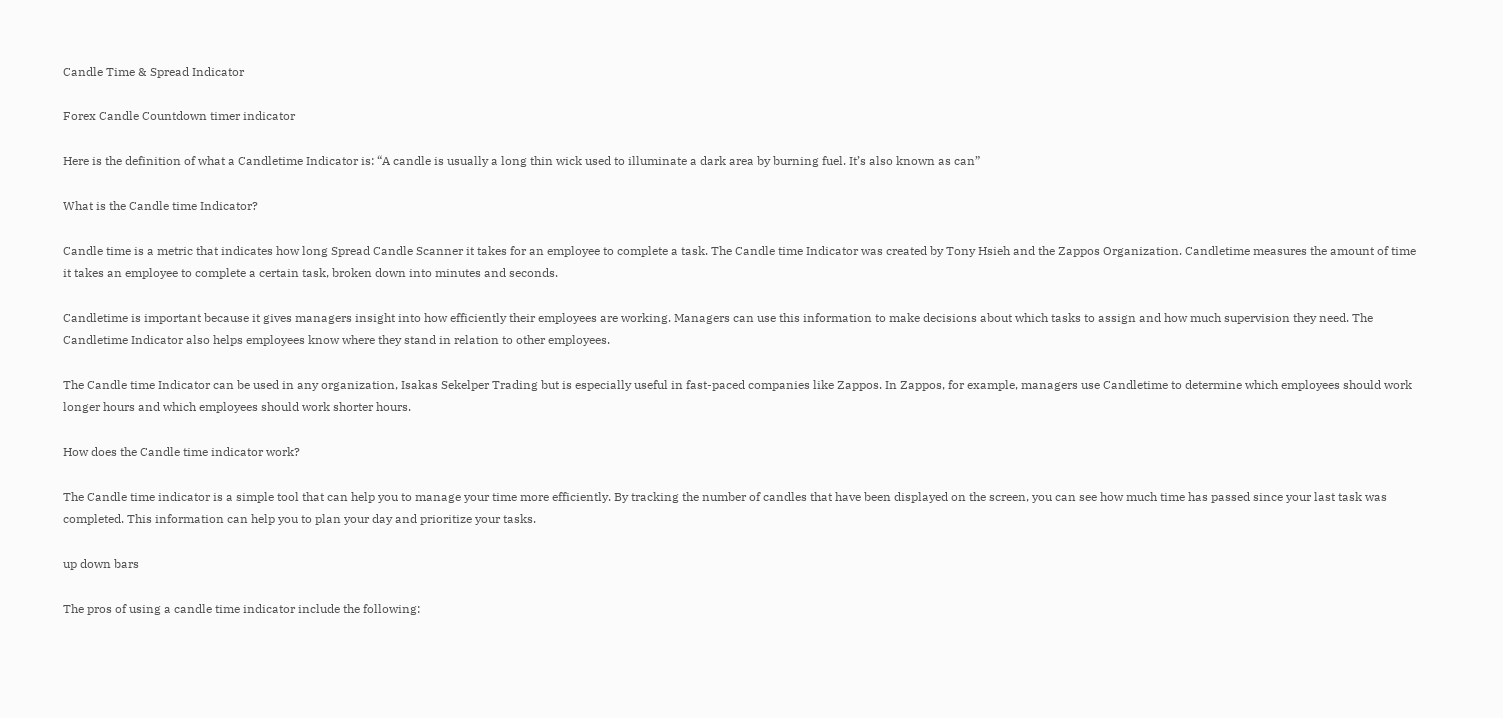Candle Time & Spread Indicator

Forex Candle Countdown timer indicator

Here is the definition of what a Candletime Indicator is: “A candle is usually a long thin wick used to illuminate a dark area by burning fuel. It’s also known as can”

What is the Candle time Indicator?

Candle time is a metric that indicates how long Spread Candle Scanner it takes for an employee to complete a task. The Candle time Indicator was created by Tony Hsieh and the Zappos Organization. Candletime measures the amount of time it takes an employee to complete a certain task, broken down into minutes and seconds.

Candletime is important because it gives managers insight into how efficiently their employees are working. Managers can use this information to make decisions about which tasks to assign and how much supervision they need. The Candletime Indicator also helps employees know where they stand in relation to other employees.

The Candle time Indicator can be used in any organization, Isakas Sekelper Trading but is especially useful in fast-paced companies like Zappos. In Zappos, for example, managers use Candletime to determine which employees should work longer hours and which employees should work shorter hours.

How does the Candle time indicator work?

The Candle time indicator is a simple tool that can help you to manage your time more efficiently. By tracking the number of candles that have been displayed on the screen, you can see how much time has passed since your last task was completed. This information can help you to plan your day and prioritize your tasks.

up down bars

The pros of using a candle time indicator include the following: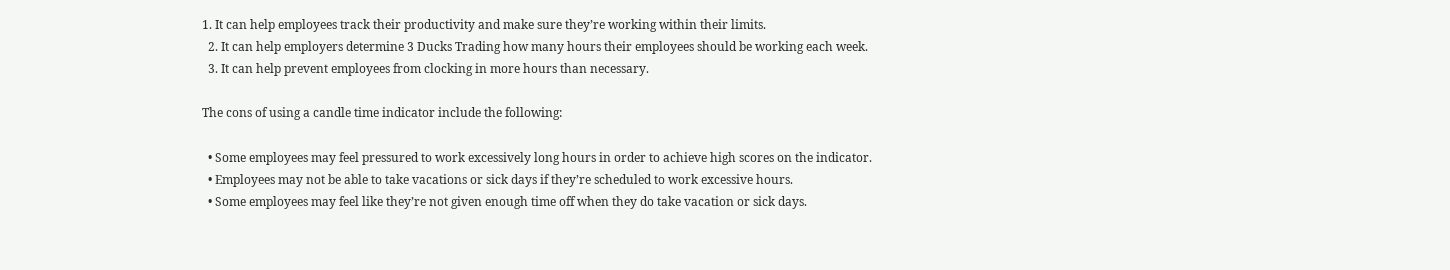1. It can help employees track their productivity and make sure they’re working within their limits.
  2. It can help employers determine 3 Ducks Trading how many hours their employees should be working each week.
  3. It can help prevent employees from clocking in more hours than necessary.

The cons of using a candle time indicator include the following:

  • Some employees may feel pressured to work excessively long hours in order to achieve high scores on the indicator.
  • Employees may not be able to take vacations or sick days if they’re scheduled to work excessive hours.
  • Some employees may feel like they’re not given enough time off when they do take vacation or sick days.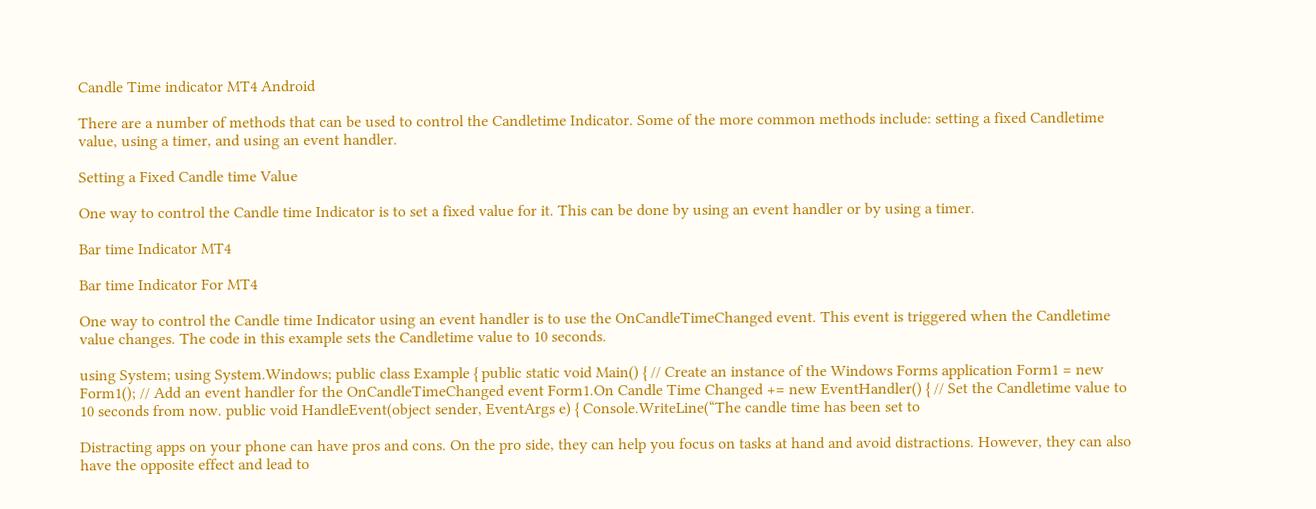Candle Time indicator MT4 Android

There are a number of methods that can be used to control the Candletime Indicator. Some of the more common methods include: setting a fixed Candletime value, using a timer, and using an event handler.

Setting a Fixed Candle time Value

One way to control the Candle time Indicator is to set a fixed value for it. This can be done by using an event handler or by using a timer.

Bar time Indicator MT4

Bar time Indicator For MT4

One way to control the Candle time Indicator using an event handler is to use the OnCandleTimeChanged event. This event is triggered when the Candletime value changes. The code in this example sets the Candletime value to 10 seconds.

using System; using System.Windows; public class Example { public static void Main() { // Create an instance of the Windows Forms application Form1 = new Form1(); // Add an event handler for the OnCandleTimeChanged event Form1.On Candle Time Changed += new EventHandler() { // Set the Candletime value to 10 seconds from now. public void HandleEvent(object sender, EventArgs e) { Console.WriteLine(“The candle time has been set to

Distracting apps on your phone can have pros and cons. On the pro side, they can help you focus on tasks at hand and avoid distractions. However, they can also have the opposite effect and lead to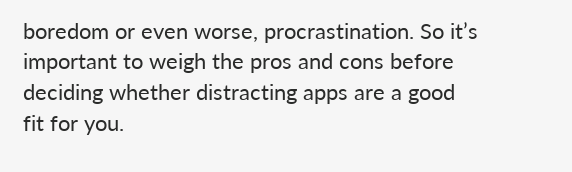boredom or even worse, procrastination. So it’s important to weigh the pros and cons before deciding whether distracting apps are a good fit for you.